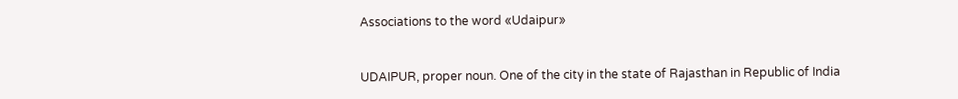Associations to the word «Udaipur»


UDAIPUR, proper noun. One of the city in the state of Rajasthan in Republic of India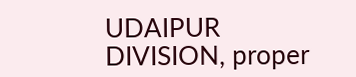UDAIPUR DIVISION, proper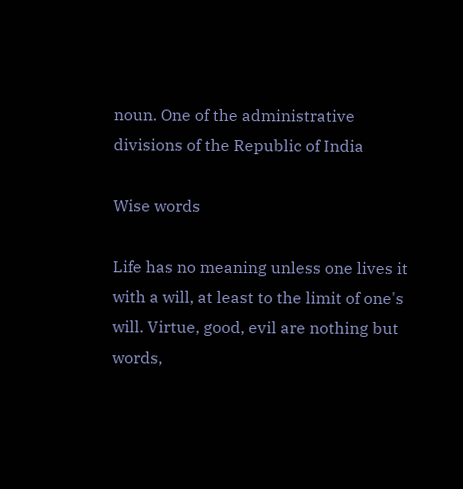noun. One of the administrative divisions of the Republic of India

Wise words

Life has no meaning unless one lives it with a will, at least to the limit of one's will. Virtue, good, evil are nothing but words,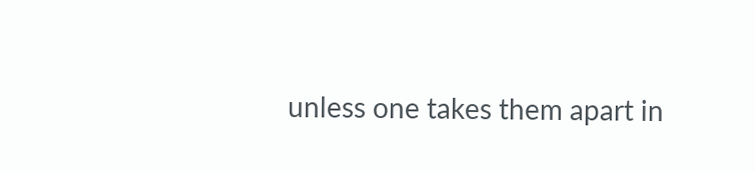unless one takes them apart in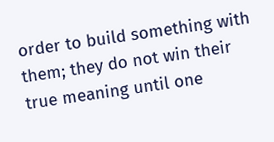order to build something with them; they do not win their true meaning until one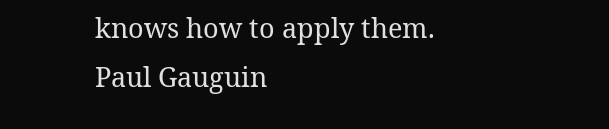knows how to apply them.
Paul Gauguin